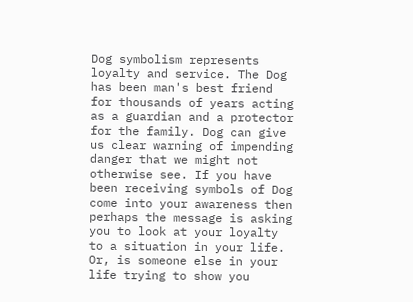Dog symbolism represents loyalty and service. The Dog has been man's best friend for thousands of years acting as a guardian and a protector for the family. Dog can give us clear warning of impending danger that we might not otherwise see. If you have been receiving symbols of Dog come into your awareness then perhaps the message is asking you to look at your loyalty to a situation in your life. Or, is someone else in your life trying to show you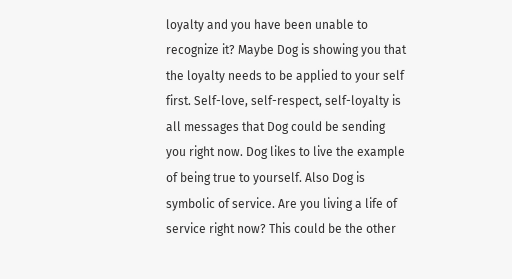loyalty and you have been unable to recognize it? Maybe Dog is showing you that the loyalty needs to be applied to your self first. Self-love, self-respect, self-loyalty is all messages that Dog could be sending you right now. Dog likes to live the example of being true to yourself. Also Dog is symbolic of service. Are you living a life of service right now? This could be the other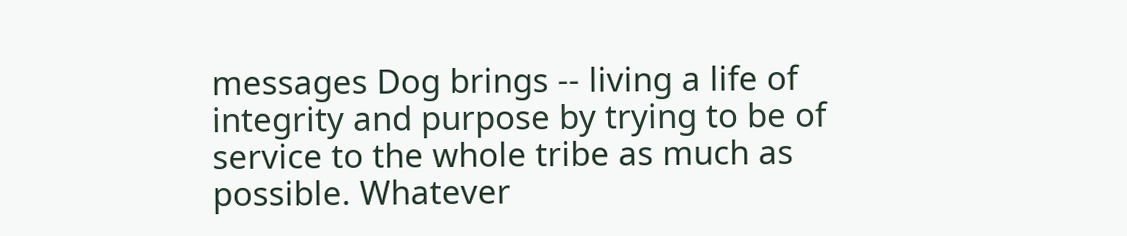messages Dog brings -- living a life of integrity and purpose by trying to be of service to the whole tribe as much as possible. Whatever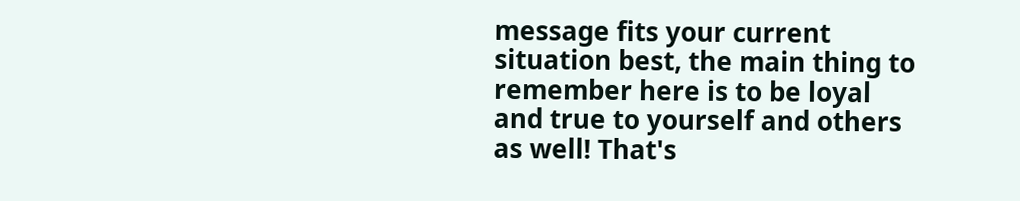message fits your current situation best, the main thing to remember here is to be loyal and true to yourself and others as well! That's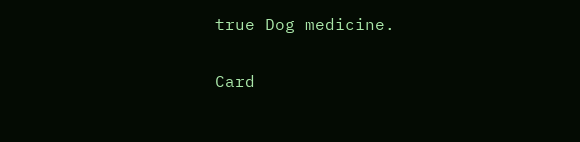true Dog medicine.

Card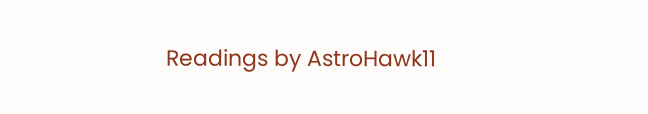Readings by AstroHawk11